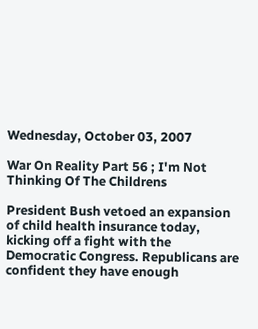Wednesday, October 03, 2007

War On Reality Part 56 ; I'm Not Thinking Of The Childrens

President Bush vetoed an expansion of child health insurance today, kicking off a fight with the Democratic Congress. Republicans are confident they have enough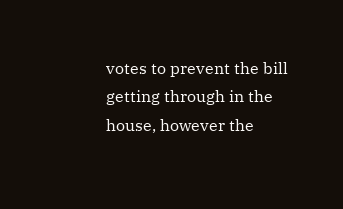votes to prevent the bill getting through in the house, however the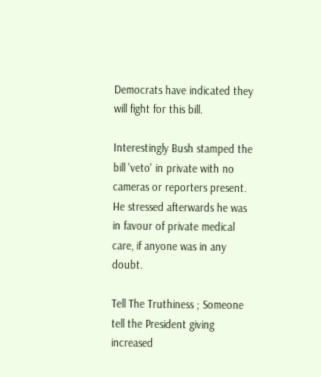Democrats have indicated they will fight for this bill.

Interestingly Bush stamped the bill 'veto' in private with no cameras or reporters present. He stressed afterwards he was in favour of private medical care, if anyone was in any doubt.

Tell The Truthiness ; Someone tell the President giving increased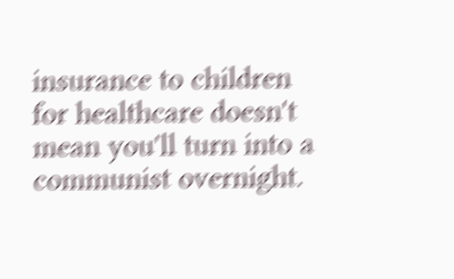insurance to children for healthcare doesn't mean you'll turn into a communist overnight.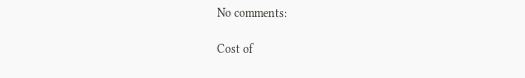No comments:

Cost of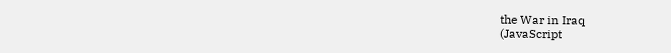the War in Iraq
(JavaScript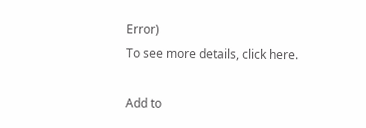Error)
To see more details, click here.

Add to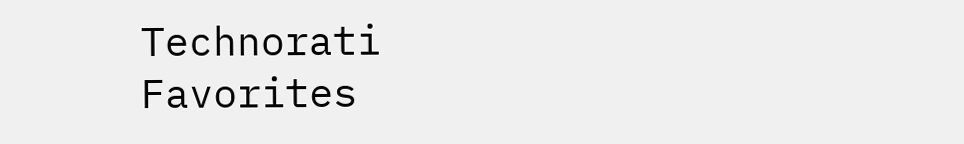Technorati Favorites